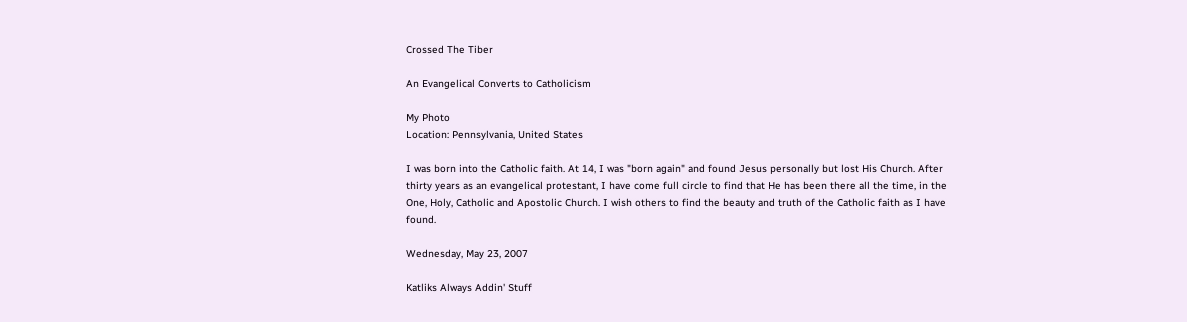Crossed The Tiber

An Evangelical Converts to Catholicism

My Photo
Location: Pennsylvania, United States

I was born into the Catholic faith. At 14, I was "born again" and found Jesus personally but lost His Church. After thirty years as an evangelical protestant, I have come full circle to find that He has been there all the time, in the One, Holy, Catholic and Apostolic Church. I wish others to find the beauty and truth of the Catholic faith as I have found.

Wednesday, May 23, 2007

Katliks Always Addin' Stuff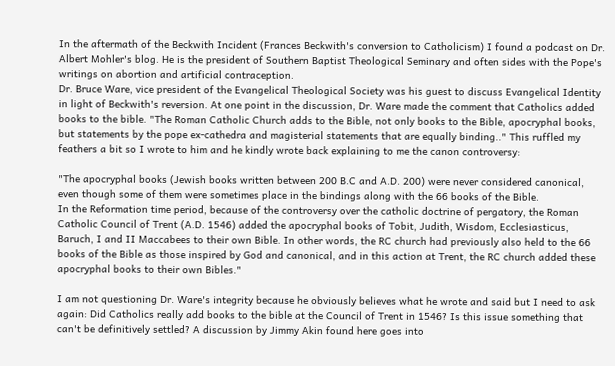In the aftermath of the Beckwith Incident (Frances Beckwith's conversion to Catholicism) I found a podcast on Dr. Albert Mohler's blog. He is the president of Southern Baptist Theological Seminary and often sides with the Pope's writings on abortion and artificial contraception.
Dr. Bruce Ware, vice president of the Evangelical Theological Society was his guest to discuss Evangelical Identity in light of Beckwith's reversion. At one point in the discussion, Dr. Ware made the comment that Catholics added books to the bible. "The Roman Catholic Church adds to the Bible, not only books to the Bible, apocryphal books, but statements by the pope ex-cathedra and magisterial statements that are equally binding.." This ruffled my feathers a bit so I wrote to him and he kindly wrote back explaining to me the canon controversy:

"The apocryphal books (Jewish books written between 200 B.C and A.D. 200) were never considered canonical, even though some of them were sometimes place in the bindings along with the 66 books of the Bible.
In the Reformation time period, because of the controversy over the catholic doctrine of pergatory, the Roman Catholic Council of Trent (A.D. 1546) added the apocryphal books of Tobit, Judith, Wisdom, Ecclesiasticus, Baruch, I and II Maccabees to their own Bible. In other words, the RC church had previously also held to the 66 books of the Bible as those inspired by God and canonical, and in this action at Trent, the RC church added these apocryphal books to their own Bibles."

I am not questioning Dr. Ware's integrity because he obviously believes what he wrote and said but I need to ask again: Did Catholics really add books to the bible at the Council of Trent in 1546? Is this issue something that can't be definitively settled? A discussion by Jimmy Akin found here goes into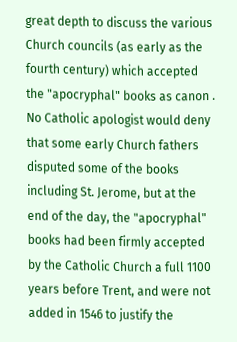great depth to discuss the various Church councils (as early as the fourth century) which accepted the "apocryphal" books as canon . No Catholic apologist would deny that some early Church fathers disputed some of the books including St. Jerome, but at the end of the day, the "apocryphal" books had been firmly accepted by the Catholic Church a full 1100 years before Trent, and were not added in 1546 to justify the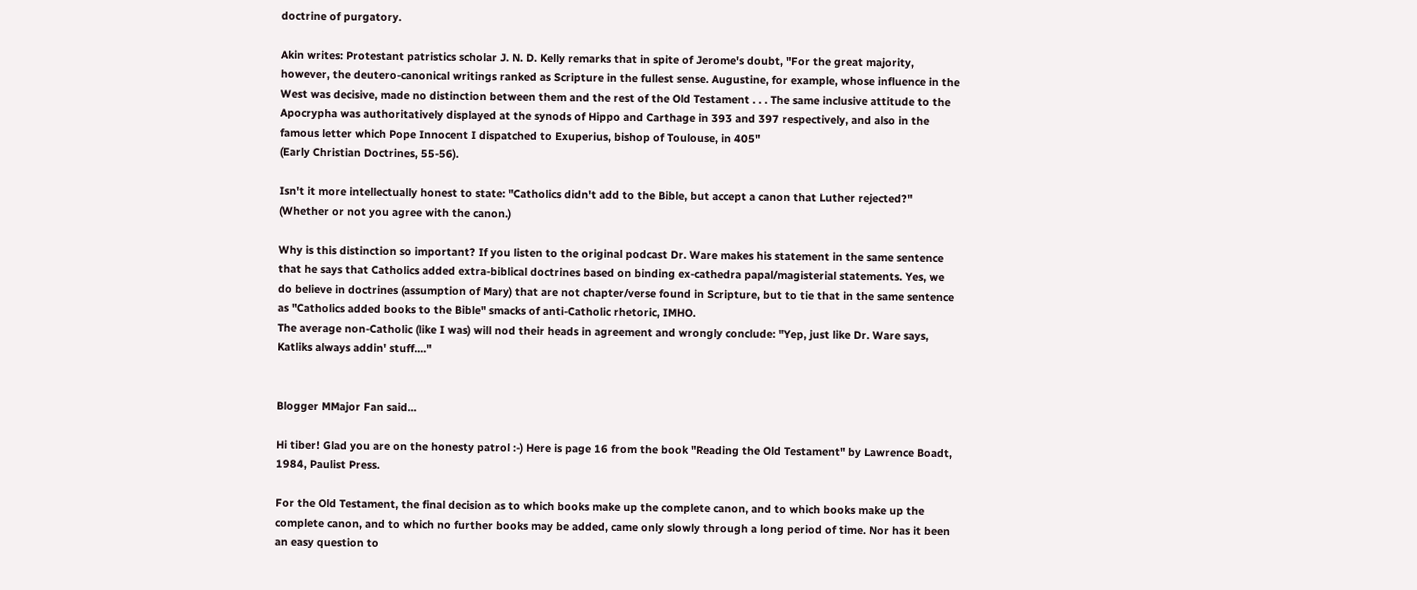doctrine of purgatory.

Akin writes: Protestant patristics scholar J. N. D. Kelly remarks that in spite of Jerome's doubt, "For the great majority, however, the deutero-canonical writings ranked as Scripture in the fullest sense. Augustine, for example, whose influence in the West was decisive, made no distinction between them and the rest of the Old Testament . . . The same inclusive attitude to the Apocrypha was authoritatively displayed at the synods of Hippo and Carthage in 393 and 397 respectively, and also in the famous letter which Pope Innocent I dispatched to Exuperius, bishop of Toulouse, in 405"
(Early Christian Doctrines, 55-56).

Isn't it more intellectually honest to state: "Catholics didn't add to the Bible, but accept a canon that Luther rejected?" (Whether or not you agree with the canon.)

Why is this distinction so important? If you listen to the original podcast Dr. Ware makes his statement in the same sentence that he says that Catholics added extra-biblical doctrines based on binding ex-cathedra papal/magisterial statements. Yes, we do believe in doctrines (assumption of Mary) that are not chapter/verse found in Scripture, but to tie that in the same sentence as "Catholics added books to the Bible" smacks of anti-Catholic rhetoric, IMHO.
The average non-Catholic (like I was) will nod their heads in agreement and wrongly conclude: "Yep, just like Dr. Ware says, Katliks always addin' stuff...."


Blogger MMajor Fan said...

Hi tiber! Glad you are on the honesty patrol :-) Here is page 16 from the book "Reading the Old Testament" by Lawrence Boadt, 1984, Paulist Press.

For the Old Testament, the final decision as to which books make up the complete canon, and to which books make up the complete canon, and to which no further books may be added, came only slowly through a long period of time. Nor has it been an easy question to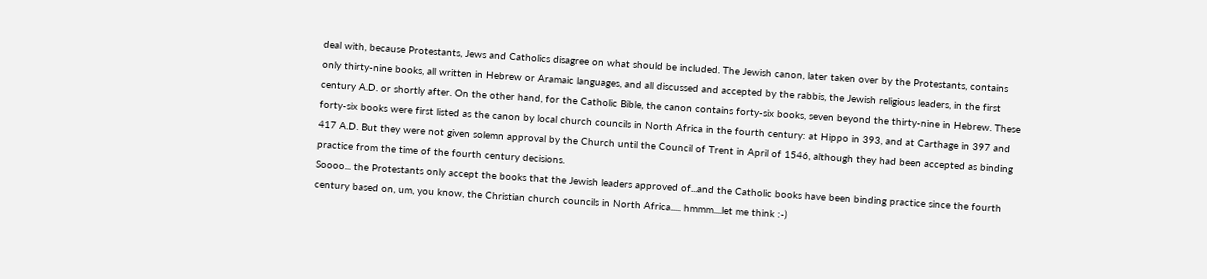deal with, because Protestants, Jews and Catholics disagree on what should be included. The Jewish canon, later taken over by the Protestants, contains only thirty-nine books, all written in Hebrew or Aramaic languages, and all discussed and accepted by the rabbis, the Jewish religious leaders, in the first century A.D. or shortly after. On the other hand, for the Catholic Bible, the canon contains forty-six books, seven beyond the thirty-nine in Hebrew. These forty-six books were first listed as the canon by local church councils in North Africa in the fourth century: at Hippo in 393, and at Carthage in 397 and 417 A.D. But they were not given solemn approval by the Church until the Council of Trent in April of 1546, although they had been accepted as binding practice from the time of the fourth century decisions.
Soooo... the Protestants only accept the books that the Jewish leaders approved of...and the Catholic books have been binding practice since the fourth century based on, um, you know, the Christian church councils in North Africa..... hmmm....let me think :-)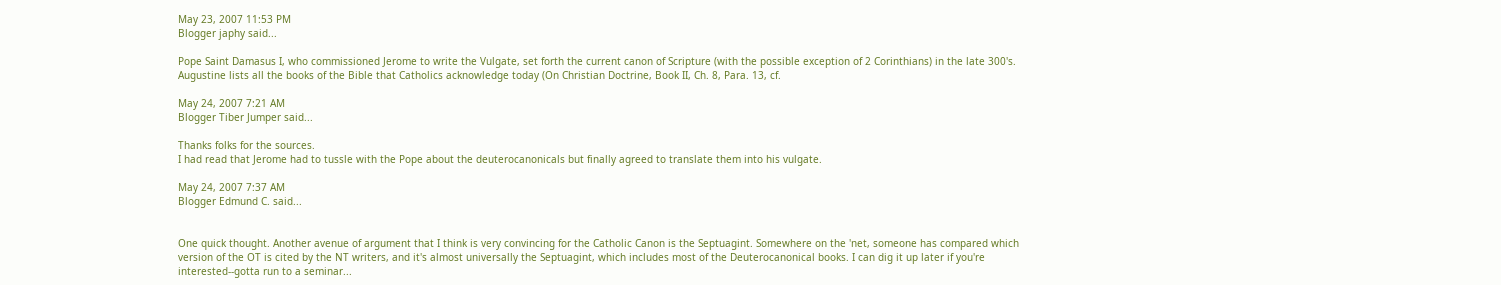May 23, 2007 11:53 PM
Blogger japhy said...

Pope Saint Damasus I, who commissioned Jerome to write the Vulgate, set forth the current canon of Scripture (with the possible exception of 2 Corinthians) in the late 300's. Augustine lists all the books of the Bible that Catholics acknowledge today (On Christian Doctrine, Book II, Ch. 8, Para. 13, cf.

May 24, 2007 7:21 AM
Blogger Tiber Jumper said...

Thanks folks for the sources.
I had read that Jerome had to tussle with the Pope about the deuterocanonicals but finally agreed to translate them into his vulgate.

May 24, 2007 7:37 AM
Blogger Edmund C. said...


One quick thought. Another avenue of argument that I think is very convincing for the Catholic Canon is the Septuagint. Somewhere on the 'net, someone has compared which version of the OT is cited by the NT writers, and it's almost universally the Septuagint, which includes most of the Deuterocanonical books. I can dig it up later if you're interested--gotta run to a seminar...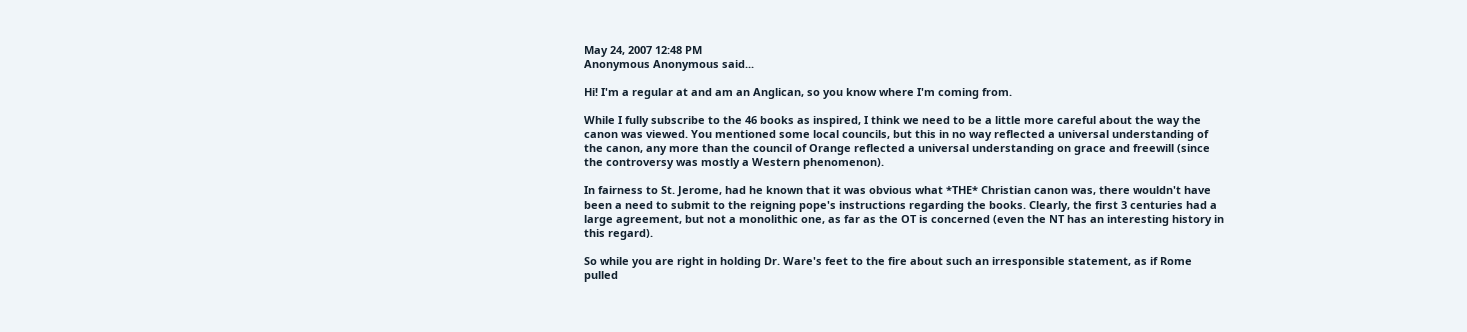May 24, 2007 12:48 PM
Anonymous Anonymous said...

Hi! I'm a regular at and am an Anglican, so you know where I'm coming from.

While I fully subscribe to the 46 books as inspired, I think we need to be a little more careful about the way the canon was viewed. You mentioned some local councils, but this in no way reflected a universal understanding of the canon, any more than the council of Orange reflected a universal understanding on grace and freewill (since the controversy was mostly a Western phenomenon).

In fairness to St. Jerome, had he known that it was obvious what *THE* Christian canon was, there wouldn't have been a need to submit to the reigning pope's instructions regarding the books. Clearly, the first 3 centuries had a large agreement, but not a monolithic one, as far as the OT is concerned (even the NT has an interesting history in this regard).

So while you are right in holding Dr. Ware's feet to the fire about such an irresponsible statement, as if Rome pulled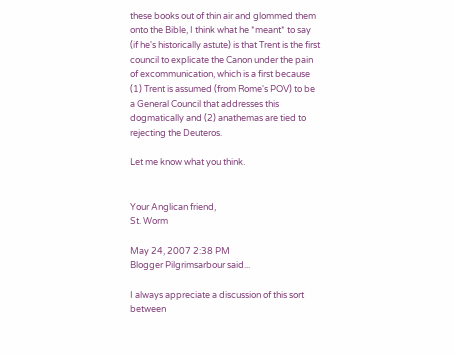these books out of thin air and glommed them onto the Bible, I think what he *meant* to say (if he's historically astute) is that Trent is the first council to explicate the Canon under the pain of excommunication, which is a first because (1) Trent is assumed (from Rome's POV) to be a General Council that addresses this dogmatically and (2) anathemas are tied to rejecting the Deuteros.

Let me know what you think.


Your Anglican friend,
St. Worm

May 24, 2007 2:38 PM
Blogger Pilgrimsarbour said...

I always appreciate a discussion of this sort between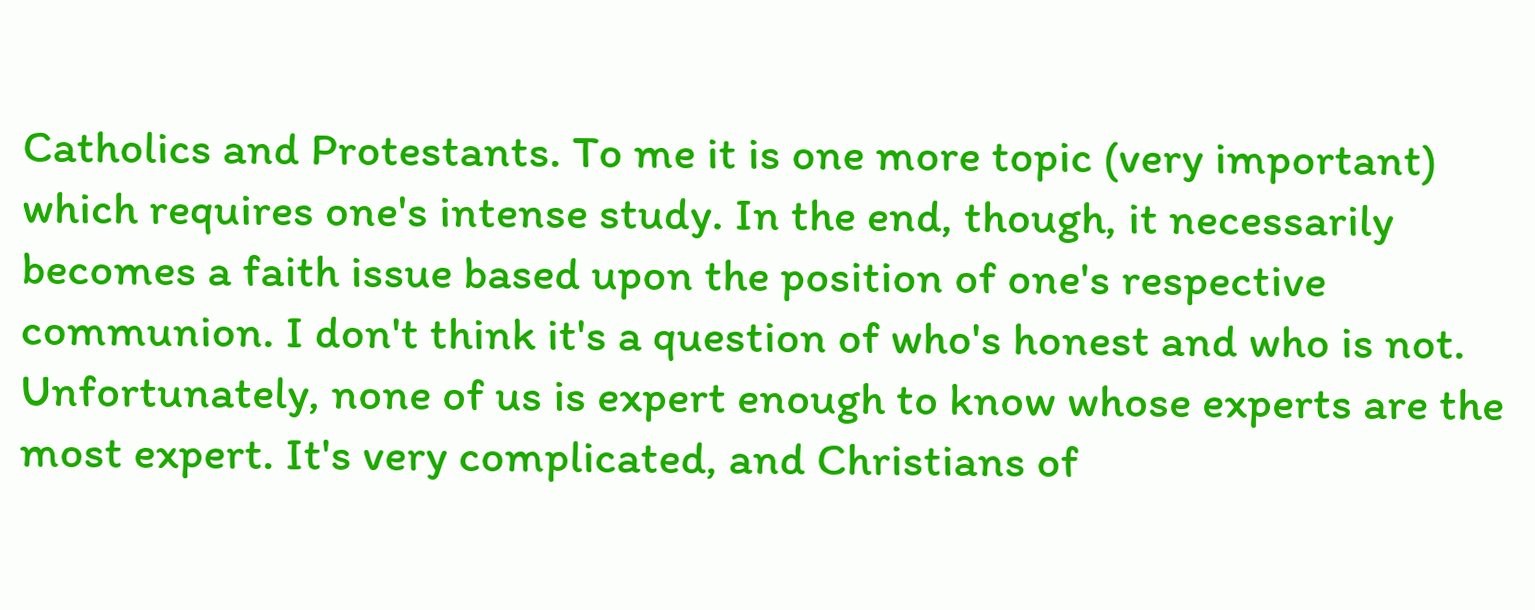Catholics and Protestants. To me it is one more topic (very important) which requires one's intense study. In the end, though, it necessarily becomes a faith issue based upon the position of one's respective communion. I don't think it's a question of who's honest and who is not. Unfortunately, none of us is expert enough to know whose experts are the most expert. It's very complicated, and Christians of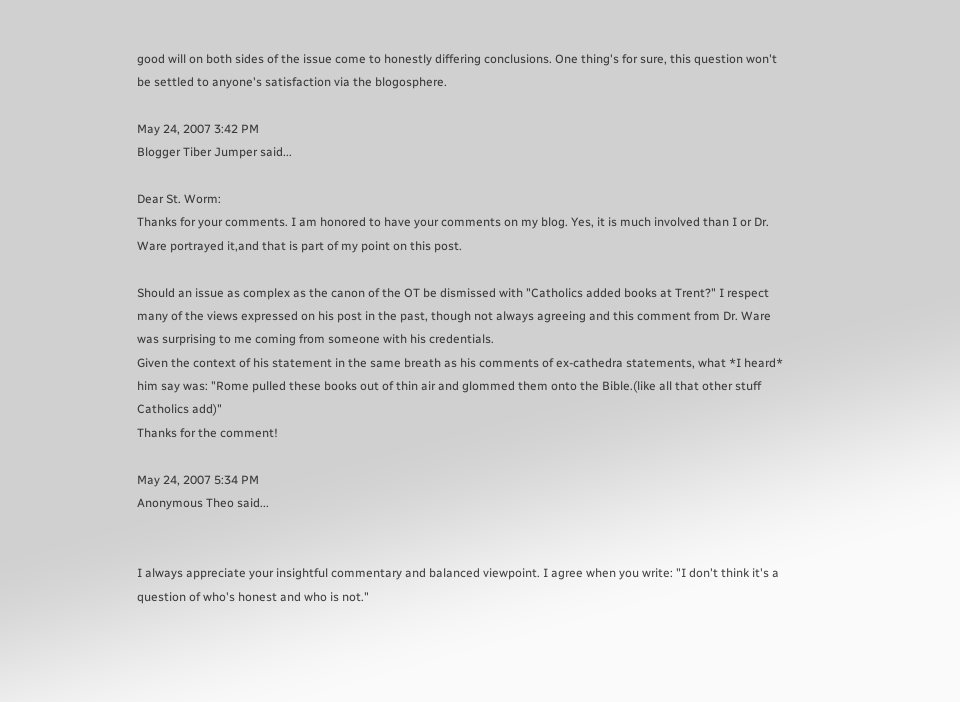good will on both sides of the issue come to honestly differing conclusions. One thing's for sure, this question won't be settled to anyone's satisfaction via the blogosphere.

May 24, 2007 3:42 PM
Blogger Tiber Jumper said...

Dear St. Worm:
Thanks for your comments. I am honored to have your comments on my blog. Yes, it is much involved than I or Dr. Ware portrayed it,and that is part of my point on this post.

Should an issue as complex as the canon of the OT be dismissed with "Catholics added books at Trent?" I respect many of the views expressed on his post in the past, though not always agreeing and this comment from Dr. Ware was surprising to me coming from someone with his credentials.
Given the context of his statement in the same breath as his comments of ex-cathedra statements, what *I heard* him say was: "Rome pulled these books out of thin air and glommed them onto the Bible.(like all that other stuff Catholics add)"
Thanks for the comment!

May 24, 2007 5:34 PM
Anonymous Theo said...


I always appreciate your insightful commentary and balanced viewpoint. I agree when you write: "I don't think it's a question of who's honest and who is not."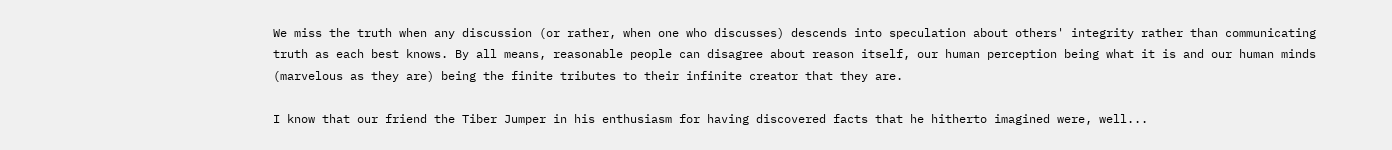We miss the truth when any discussion (or rather, when one who discusses) descends into speculation about others' integrity rather than communicating truth as each best knows. By all means, reasonable people can disagree about reason itself, our human perception being what it is and our human minds (marvelous as they are) being the finite tributes to their infinite creator that they are.

I know that our friend the Tiber Jumper in his enthusiasm for having discovered facts that he hitherto imagined were, well...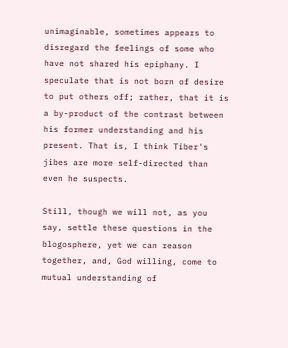unimaginable, sometimes appears to disregard the feelings of some who have not shared his epiphany. I speculate that is not born of desire to put others off; rather, that it is a by-product of the contrast between his former understanding and his present. That is, I think Tiber's jibes are more self-directed than even he suspects.

Still, though we will not, as you say, settle these questions in the blogosphere, yet we can reason together, and, God willing, come to mutual understanding of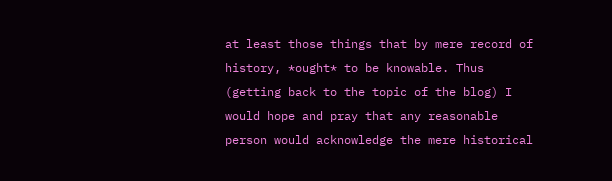at least those things that by mere record of history, *ought* to be knowable. Thus (getting back to the topic of the blog) I would hope and pray that any reasonable person would acknowledge the mere historical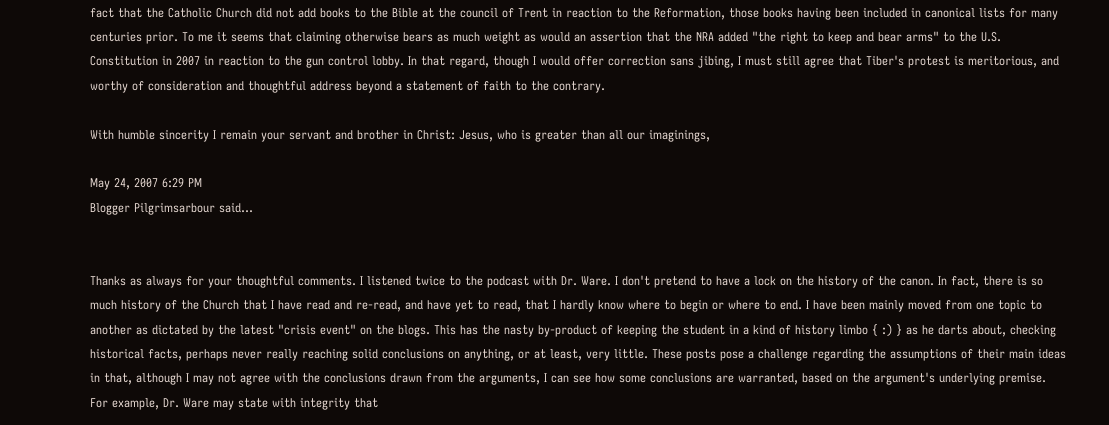fact that the Catholic Church did not add books to the Bible at the council of Trent in reaction to the Reformation, those books having been included in canonical lists for many centuries prior. To me it seems that claiming otherwise bears as much weight as would an assertion that the NRA added "the right to keep and bear arms" to the U.S. Constitution in 2007 in reaction to the gun control lobby. In that regard, though I would offer correction sans jibing, I must still agree that Tiber's protest is meritorious, and worthy of consideration and thoughtful address beyond a statement of faith to the contrary.

With humble sincerity I remain your servant and brother in Christ: Jesus, who is greater than all our imaginings,

May 24, 2007 6:29 PM
Blogger Pilgrimsarbour said...


Thanks as always for your thoughtful comments. I listened twice to the podcast with Dr. Ware. I don't pretend to have a lock on the history of the canon. In fact, there is so much history of the Church that I have read and re-read, and have yet to read, that I hardly know where to begin or where to end. I have been mainly moved from one topic to another as dictated by the latest "crisis event" on the blogs. This has the nasty by-product of keeping the student in a kind of history limbo { :) } as he darts about, checking historical facts, perhaps never really reaching solid conclusions on anything, or at least, very little. These posts pose a challenge regarding the assumptions of their main ideas in that, although I may not agree with the conclusions drawn from the arguments, I can see how some conclusions are warranted, based on the argument's underlying premise. For example, Dr. Ware may state with integrity that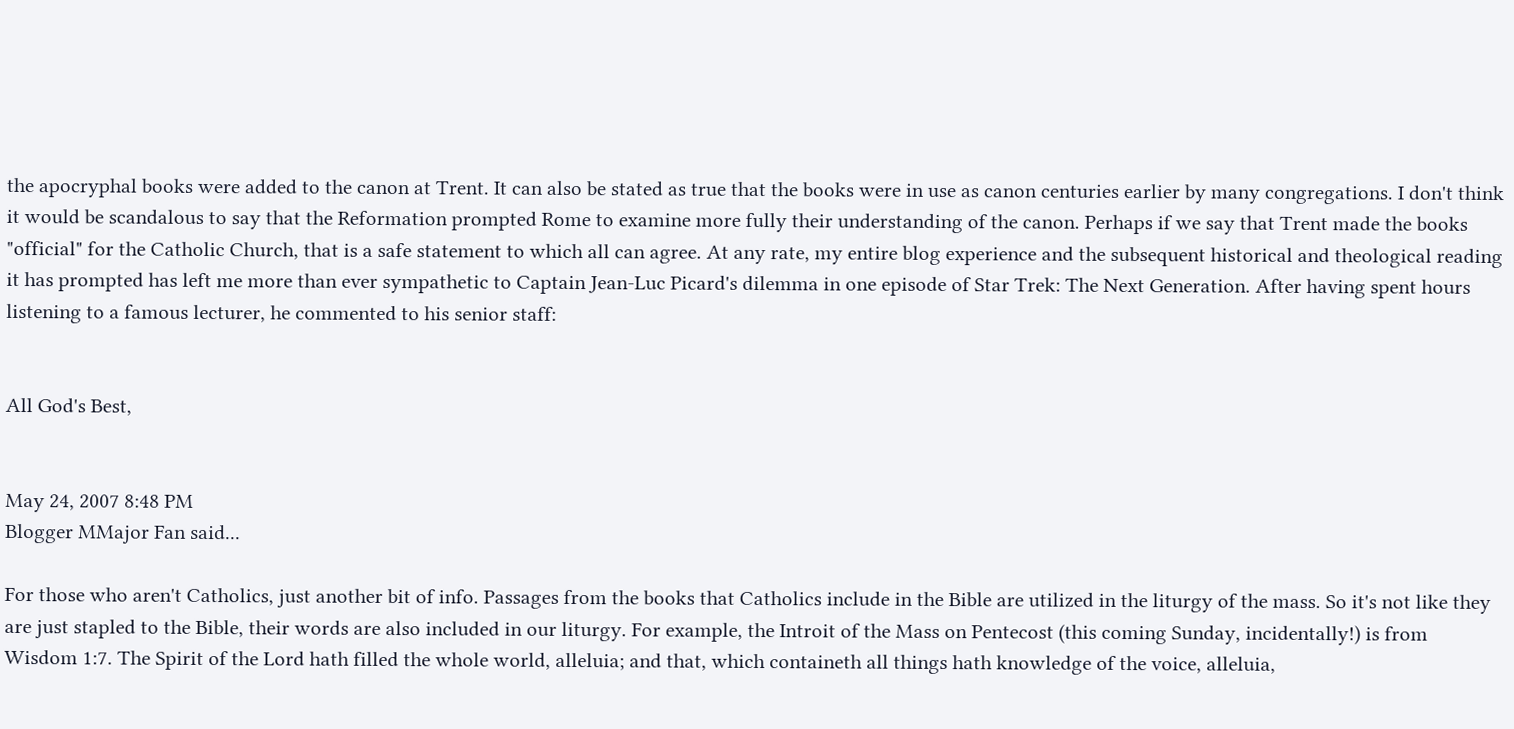the apocryphal books were added to the canon at Trent. It can also be stated as true that the books were in use as canon centuries earlier by many congregations. I don't think it would be scandalous to say that the Reformation prompted Rome to examine more fully their understanding of the canon. Perhaps if we say that Trent made the books "official" for the Catholic Church, that is a safe statement to which all can agree. At any rate, my entire blog experience and the subsequent historical and theological reading it has prompted has left me more than ever sympathetic to Captain Jean-Luc Picard's dilemma in one episode of Star Trek: The Next Generation. After having spent hours listening to a famous lecturer, he commented to his senior staff:


All God's Best,


May 24, 2007 8:48 PM
Blogger MMajor Fan said...

For those who aren't Catholics, just another bit of info. Passages from the books that Catholics include in the Bible are utilized in the liturgy of the mass. So it's not like they are just stapled to the Bible, their words are also included in our liturgy. For example, the Introit of the Mass on Pentecost (this coming Sunday, incidentally!) is from Wisdom 1:7. The Spirit of the Lord hath filled the whole world, alleluia; and that, which containeth all things hath knowledge of the voice, alleluia,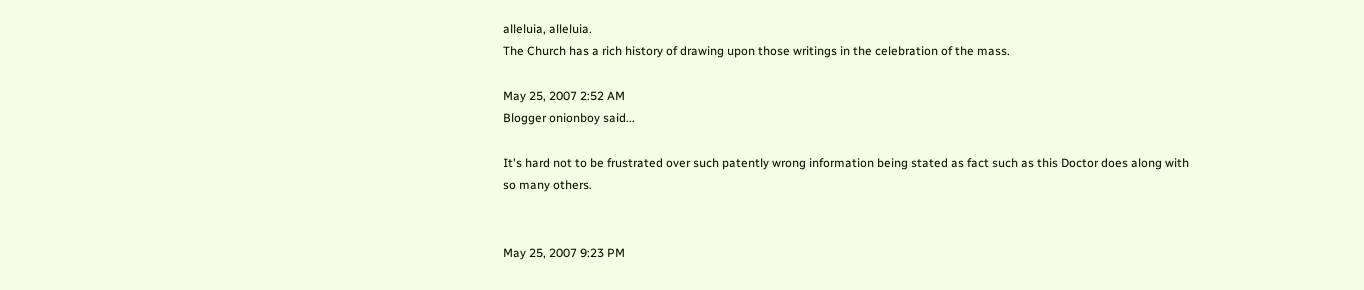alleluia, alleluia.
The Church has a rich history of drawing upon those writings in the celebration of the mass.

May 25, 2007 2:52 AM
Blogger onionboy said...

It's hard not to be frustrated over such patently wrong information being stated as fact such as this Doctor does along with so many others.


May 25, 2007 9:23 PM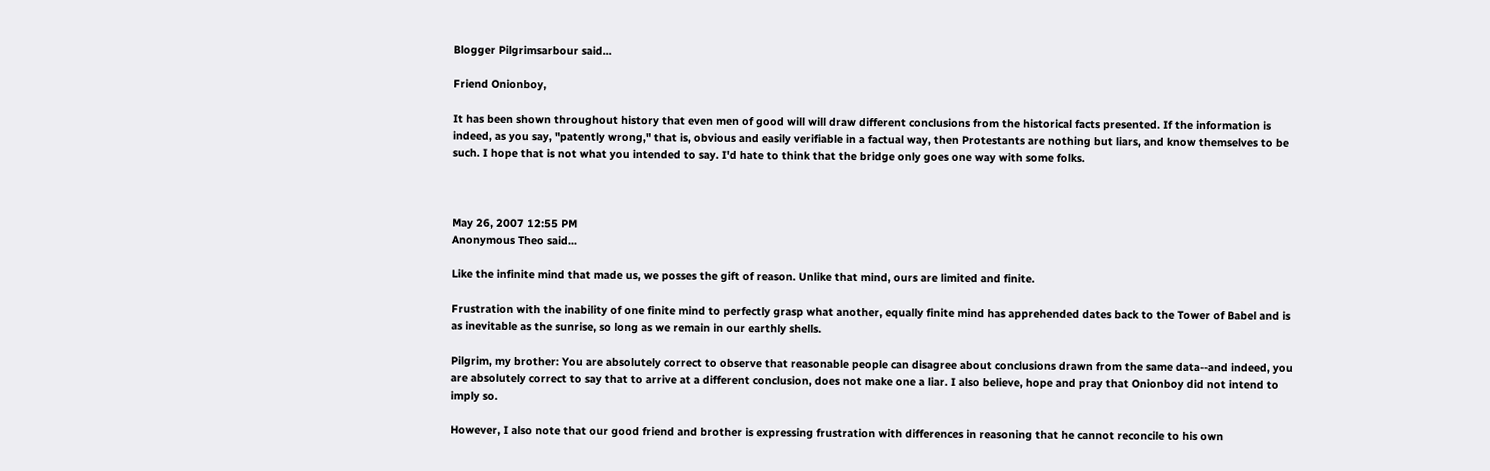Blogger Pilgrimsarbour said...

Friend Onionboy,

It has been shown throughout history that even men of good will will draw different conclusions from the historical facts presented. If the information is indeed, as you say, "patently wrong," that is, obvious and easily verifiable in a factual way, then Protestants are nothing but liars, and know themselves to be such. I hope that is not what you intended to say. I'd hate to think that the bridge only goes one way with some folks.



May 26, 2007 12:55 PM
Anonymous Theo said...

Like the infinite mind that made us, we posses the gift of reason. Unlike that mind, ours are limited and finite.

Frustration with the inability of one finite mind to perfectly grasp what another, equally finite mind has apprehended dates back to the Tower of Babel and is as inevitable as the sunrise, so long as we remain in our earthly shells.

Pilgrim, my brother: You are absolutely correct to observe that reasonable people can disagree about conclusions drawn from the same data--and indeed, you are absolutely correct to say that to arrive at a different conclusion, does not make one a liar. I also believe, hope and pray that Onionboy did not intend to imply so.

However, I also note that our good friend and brother is expressing frustration with differences in reasoning that he cannot reconcile to his own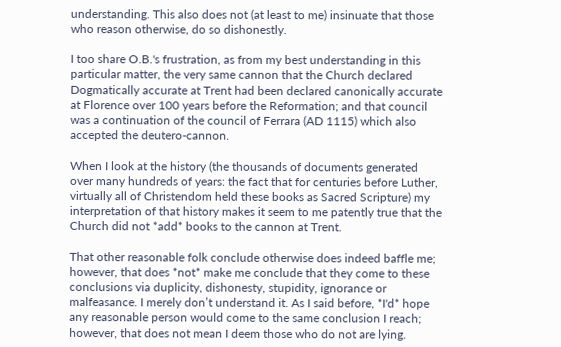understanding. This also does not (at least to me) insinuate that those who reason otherwise, do so dishonestly.

I too share O.B.'s frustration, as from my best understanding in this particular matter, the very same cannon that the Church declared Dogmatically accurate at Trent had been declared canonically accurate at Florence over 100 years before the Reformation; and that council was a continuation of the council of Ferrara (AD 1115) which also accepted the deutero-cannon.

When I look at the history (the thousands of documents generated over many hundreds of years: the fact that for centuries before Luther, virtually all of Christendom held these books as Sacred Scripture) my interpretation of that history makes it seem to me patently true that the Church did not *add* books to the cannon at Trent.

That other reasonable folk conclude otherwise does indeed baffle me; however, that does *not* make me conclude that they come to these conclusions via duplicity, dishonesty, stupidity, ignorance or malfeasance. I merely don’t understand it. As I said before, *I'd* hope any reasonable person would come to the same conclusion I reach; however, that does not mean I deem those who do not are lying.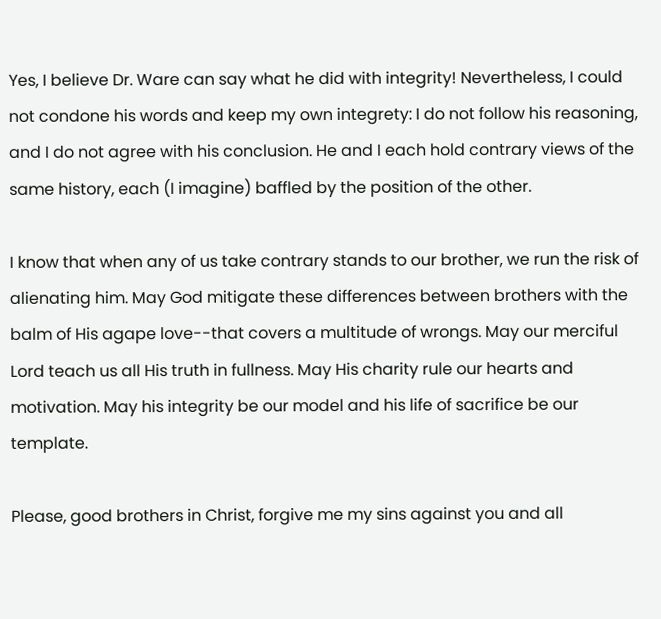Yes, I believe Dr. Ware can say what he did with integrity! Nevertheless, I could not condone his words and keep my own integrety: I do not follow his reasoning, and I do not agree with his conclusion. He and I each hold contrary views of the same history, each (I imagine) baffled by the position of the other.

I know that when any of us take contrary stands to our brother, we run the risk of alienating him. May God mitigate these differences between brothers with the balm of His agape love--that covers a multitude of wrongs. May our merciful Lord teach us all His truth in fullness. May His charity rule our hearts and motivation. May his integrity be our model and his life of sacrifice be our template.

Please, good brothers in Christ, forgive me my sins against you and all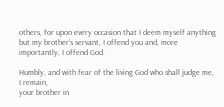others, for upon every occasion that I deem myself anything but my brother's servant, I offend you and, more importantly, I offend God.

Humbly, and with fear of the living God who shall judge me,
I remain,
your brother in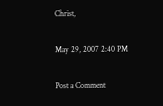Christ,

May 29, 2007 2:40 PM

Post a Comment